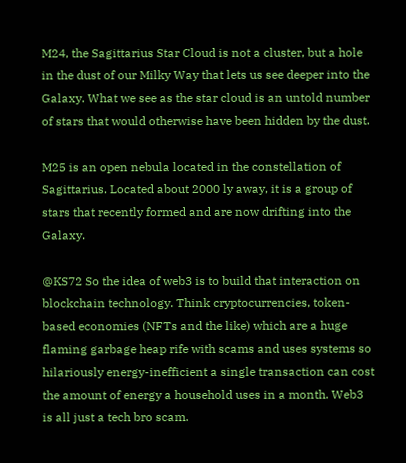M24, the Sagittarius Star Cloud is not a cluster, but a hole in the dust of our Milky Way that lets us see deeper into the Galaxy. What we see as the star cloud is an untold number of stars that would otherwise have been hidden by the dust.

M25 is an open nebula located in the constellation of Sagittarius. Located about 2000 ly away, it is a group of stars that recently formed and are now drifting into the Galaxy.

@KS72 So the idea of web3 is to build that interaction on blockchain technology. Think cryptocurrencies, token-based economies (NFTs and the like) which are a huge flaming garbage heap rife with scams and uses systems so hilariously energy-inefficient a single transaction can cost the amount of energy a household uses in a month. Web3 is all just a tech bro scam.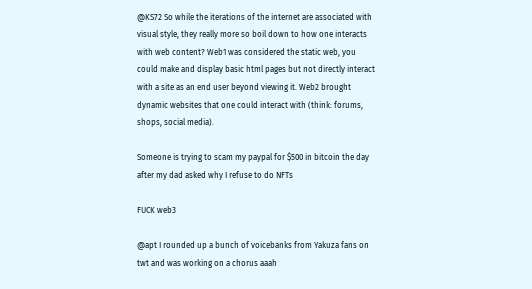@KS72 So while the iterations of the internet are associated with visual style, they really more so boil down to how one interacts with web content? Web1 was considered the static web, you could make and display basic html pages but not directly interact with a site as an end user beyond viewing it. Web2 brought dynamic websites that one could interact with (think: forums, shops, social media).

Someone is trying to scam my paypal for $500 in bitcoin the day after my dad asked why I refuse to do NFTs

FUCK web3

@apt I rounded up a bunch of voicebanks from Yakuza fans on twt and was working on a chorus aaah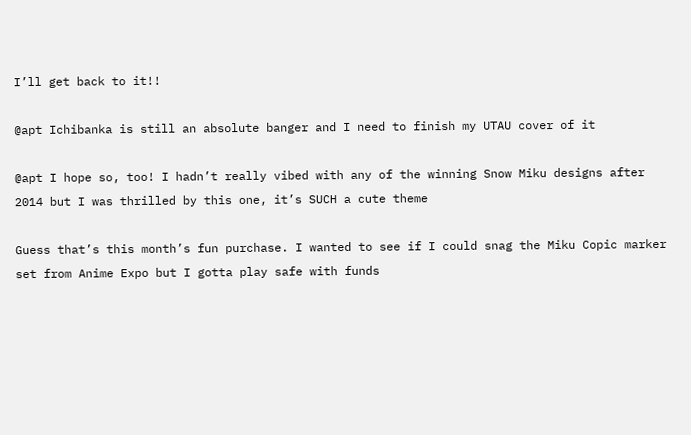I’ll get back to it!!

@apt Ichibanka is still an absolute banger and I need to finish my UTAU cover of it

@apt I hope so, too! I hadn’t really vibed with any of the winning Snow Miku designs after 2014 but I was thrilled by this one, it’s SUCH a cute theme

Guess that’s this month’s fun purchase. I wanted to see if I could snag the Miku Copic marker set from Anime Expo but I gotta play safe with funds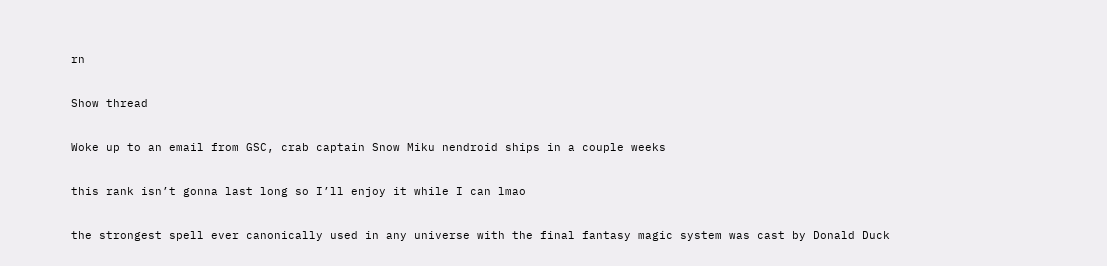rn

Show thread

Woke up to an email from GSC, crab captain Snow Miku nendroid ships in a couple weeks

this rank isn’t gonna last long so I’ll enjoy it while I can lmao

the strongest spell ever canonically used in any universe with the final fantasy magic system was cast by Donald Duck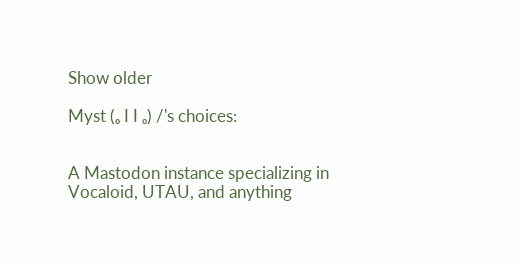Show older

Myst (ₒ I I ₒ) /'s choices:


A Mastodon instance specializing in Vocaloid, UTAU, and anything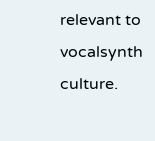relevant to vocalsynth culture.